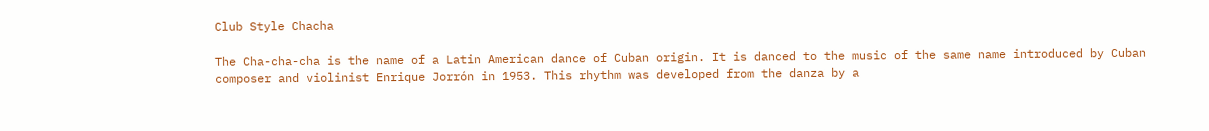Club Style Chacha

The Cha-cha-cha is the name of a Latin American dance of Cuban origin. It is danced to the music of the same name introduced by Cuban composer and violinist Enrique Jorrón in 1953. This rhythm was developed from the danza by a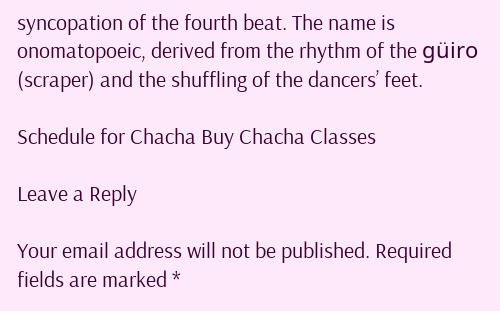syncopation of the fourth beat. The name is onomatopoeic, derived from the rhythm of the güiro (scraper) and the shuffling of the dancers’ feet.

Schedule for Chacha Buy Chacha Classes

Leave a Reply

Your email address will not be published. Required fields are marked *